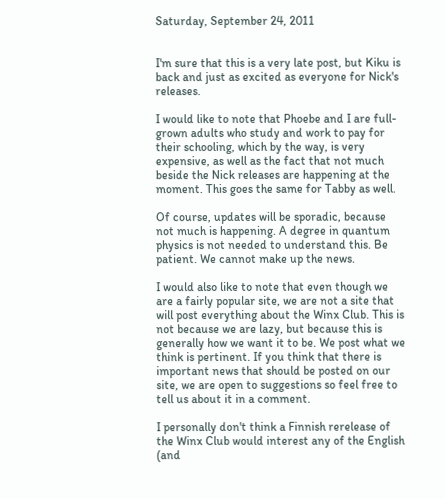Saturday, September 24, 2011


I'm sure that this is a very late post, but Kiku is back and just as excited as everyone for Nick's releases.

I would like to note that Phoebe and I are full-grown adults who study and work to pay for their schooling, which by the way, is very expensive, as well as the fact that not much beside the Nick releases are happening at the moment. This goes the same for Tabby as well.

Of course, updates will be sporadic, because not much is happening. A degree in quantum physics is not needed to understand this. Be patient. We cannot make up the news.

I would also like to note that even though we are a fairly popular site, we are not a site that will post everything about the Winx Club. This is not because we are lazy, but because this is generally how we want it to be. We post what we think is pertinent. If you think that there is important news that should be posted on our site, we are open to suggestions so feel free to tell us about it in a comment.

I personally don't think a Finnish rerelease of the Winx Club would interest any of the English (and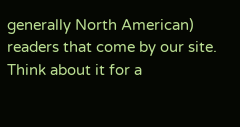generally North American) readers that come by our site. Think about it for a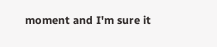moment and I'm sure it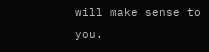will make sense to you.